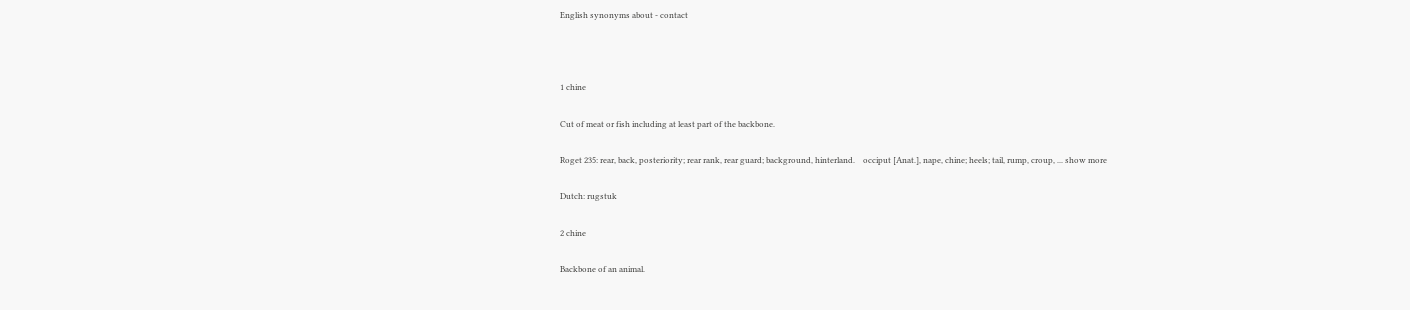English synonyms about - contact



1 chine

Cut of meat or fish including at least part of the backbone.

Roget 235: rear, back, posteriority; rear rank, rear guard; background, hinterland.    occiput [Anat.], nape, chine; heels; tail, rump, croup, ... show more

Dutch: rugstuk

2 chine

Backbone of an animal.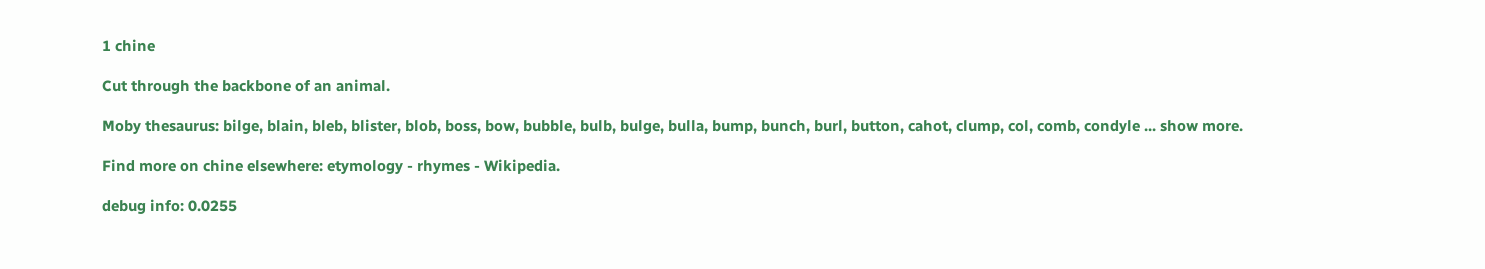1 chine

Cut through the backbone of an animal.

Moby thesaurus: bilge, blain, bleb, blister, blob, boss, bow, bubble, bulb, bulge, bulla, bump, bunch, burl, button, cahot, clump, col, comb, condyle ... show more.

Find more on chine elsewhere: etymology - rhymes - Wikipedia.

debug info: 0.0255